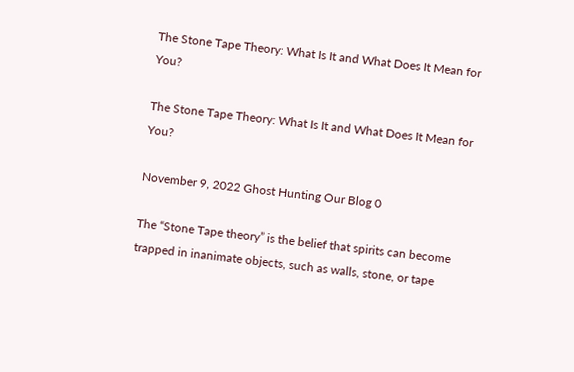The Stone Tape Theory: What Is It and What Does It Mean for You?

The Stone Tape Theory: What Is It and What Does It Mean for You?

November 9, 2022 Ghost Hunting Our Blog 0

The “Stone Tape theory” is the belief that spirits can become trapped in inanimate objects, such as walls, stone, or tape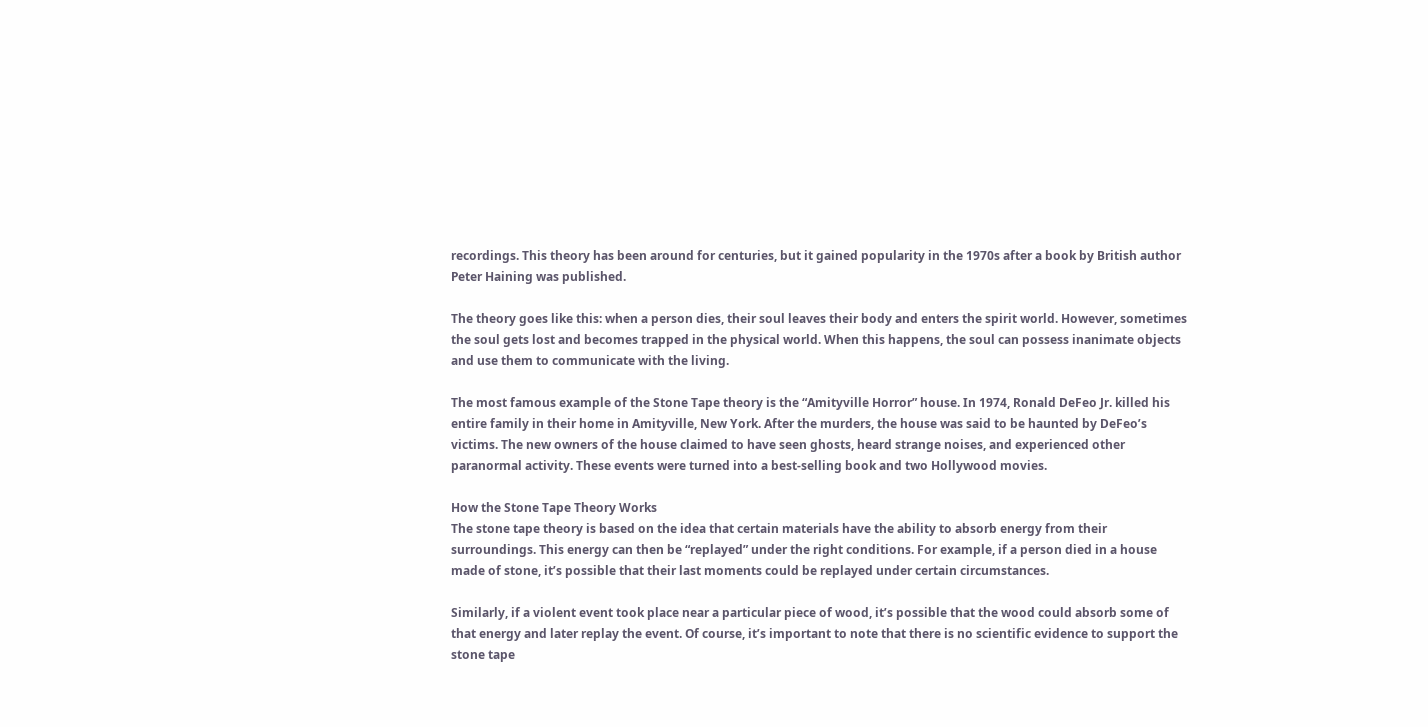recordings. This theory has been around for centuries, but it gained popularity in the 1970s after a book by British author Peter Haining was published.

The theory goes like this: when a person dies, their soul leaves their body and enters the spirit world. However, sometimes the soul gets lost and becomes trapped in the physical world. When this happens, the soul can possess inanimate objects and use them to communicate with the living.

The most famous example of the Stone Tape theory is the “Amityville Horror” house. In 1974, Ronald DeFeo Jr. killed his entire family in their home in Amityville, New York. After the murders, the house was said to be haunted by DeFeo’s victims. The new owners of the house claimed to have seen ghosts, heard strange noises, and experienced other paranormal activity. These events were turned into a best-selling book and two Hollywood movies.

How the Stone Tape Theory Works
The stone tape theory is based on the idea that certain materials have the ability to absorb energy from their surroundings. This energy can then be “replayed” under the right conditions. For example, if a person died in a house made of stone, it’s possible that their last moments could be replayed under certain circumstances.

Similarly, if a violent event took place near a particular piece of wood, it’s possible that the wood could absorb some of that energy and later replay the event. Of course, it’s important to note that there is no scientific evidence to support the stone tape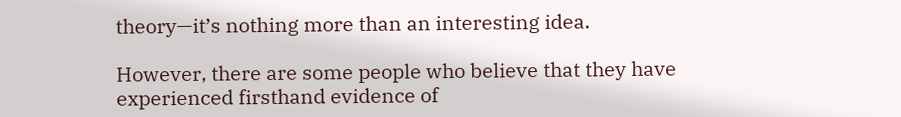theory—it’s nothing more than an interesting idea.

However, there are some people who believe that they have experienced firsthand evidence of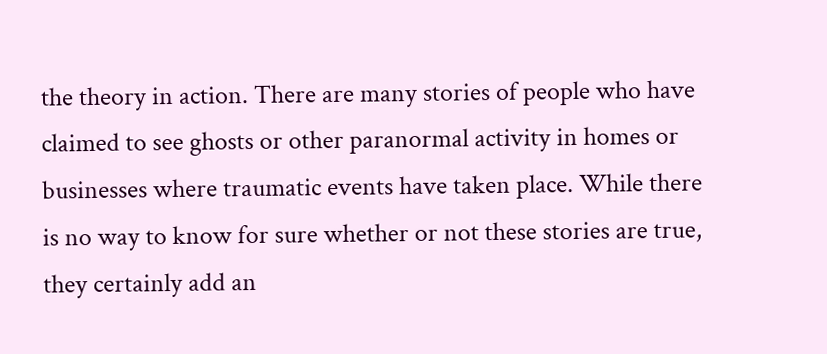the theory in action. There are many stories of people who have claimed to see ghosts or other paranormal activity in homes or businesses where traumatic events have taken place. While there is no way to know for sure whether or not these stories are true, they certainly add an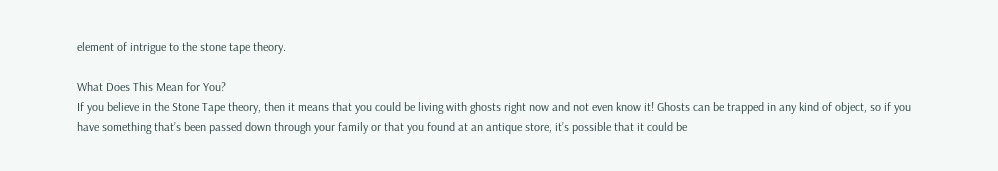element of intrigue to the stone tape theory.

What Does This Mean for You?
If you believe in the Stone Tape theory, then it means that you could be living with ghosts right now and not even know it! Ghosts can be trapped in any kind of object, so if you have something that’s been passed down through your family or that you found at an antique store, it’s possible that it could be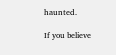haunted.

If you believe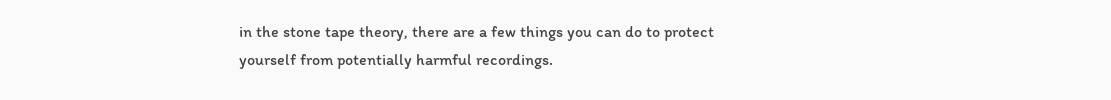in the stone tape theory, there are a few things you can do to protect yourself from potentially harmful recordings.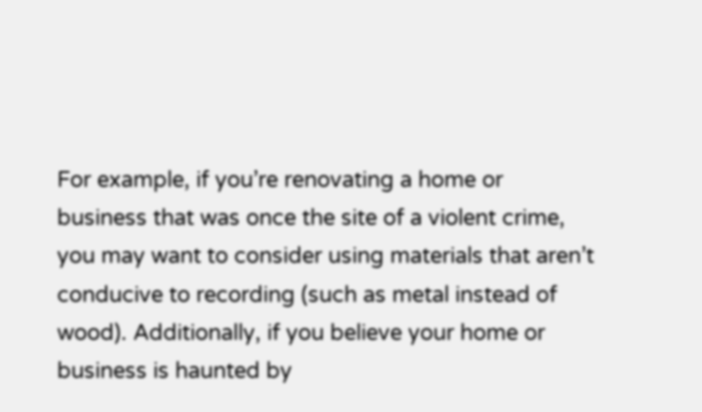For example, if you’re renovating a home or business that was once the site of a violent crime, you may want to consider using materials that aren’t conducive to recording (such as metal instead of wood). Additionally, if you believe your home or business is haunted by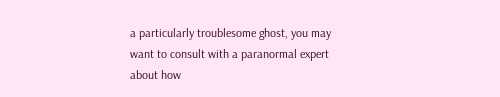a particularly troublesome ghost, you may want to consult with a paranormal expert about how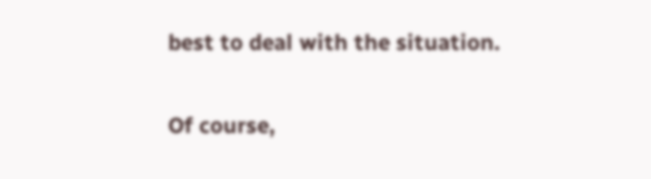best to deal with the situation.

Of course,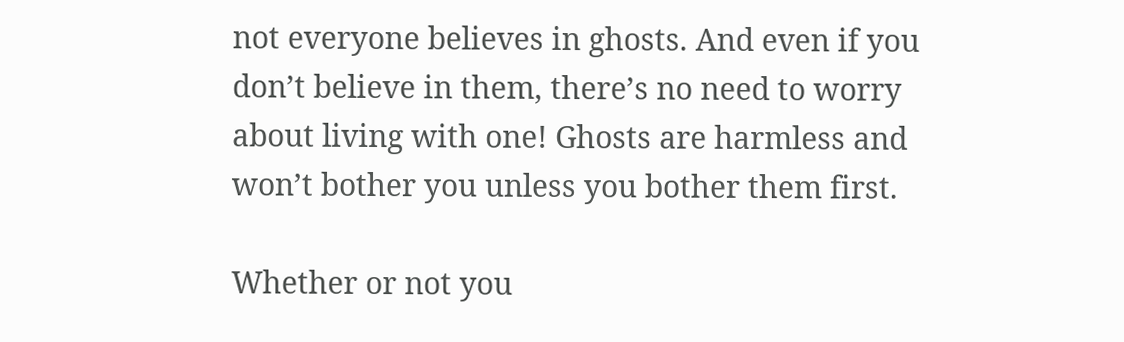not everyone believes in ghosts. And even if you don’t believe in them, there’s no need to worry about living with one! Ghosts are harmless and won’t bother you unless you bother them first.

Whether or not you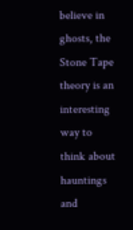believe in ghosts, the Stone Tape theory is an interesting way to think about hauntings and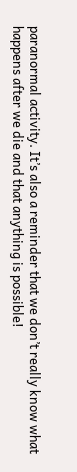paranormal activity. It’s also a reminder that we don’t really know what happens after we die and that anything is possible!